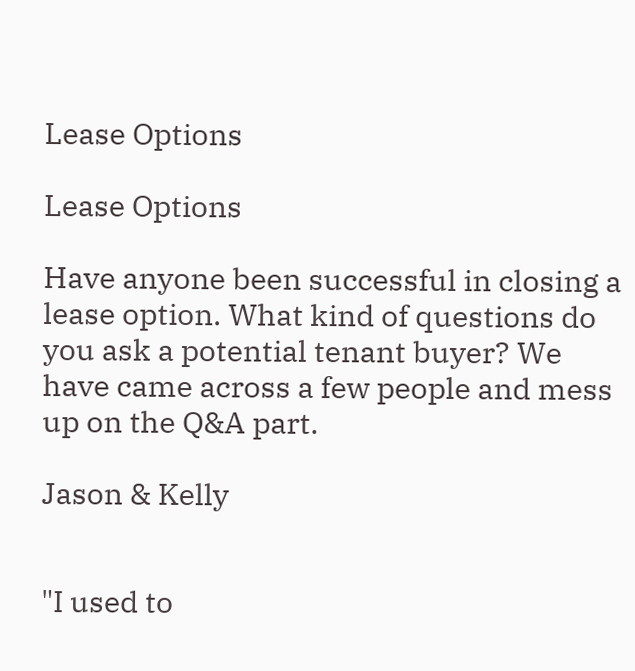Lease Options

Lease Options

Have anyone been successful in closing a lease option. What kind of questions do you ask a potential tenant buyer? We have came across a few people and mess up on the Q&A part.

Jason & Kelly


"I used to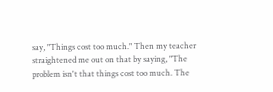say, "Things cost too much." Then my teacher straightened me out on that by saying, "The problem isn't that things cost too much. The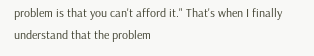problem is that you can't afford it." That's when I finally understand that the problem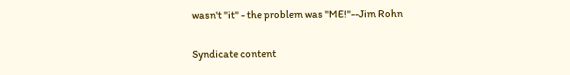wasn't "it" - the problem was "ME!"--Jim Rohn

Syndicate content